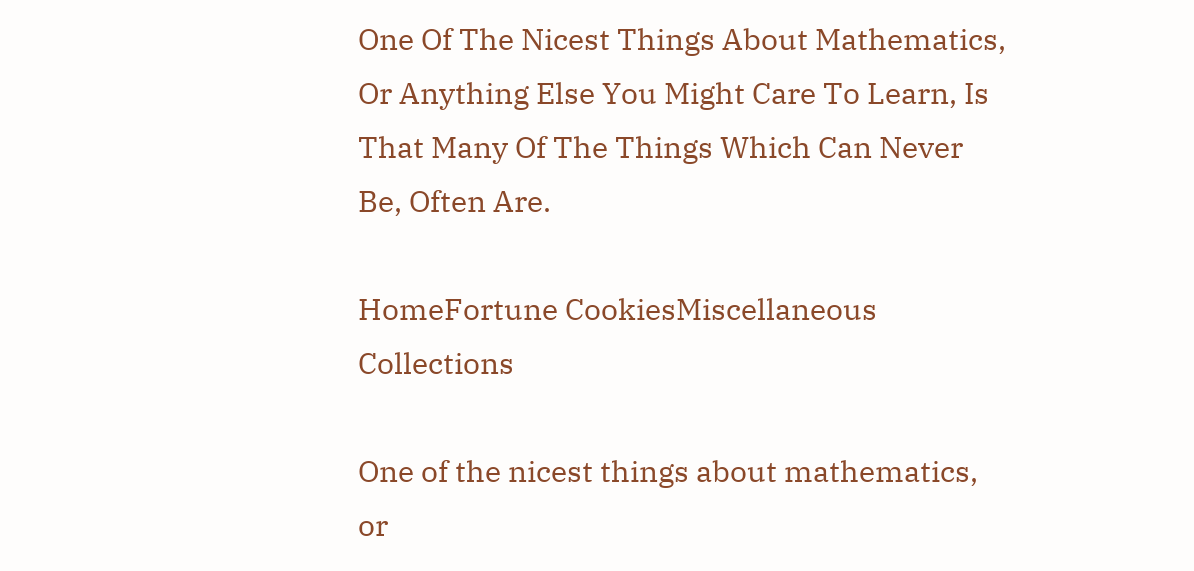One Of The Nicest Things About Mathematics, Or Anything Else You Might Care To Learn, Is That Many Of The Things Which Can Never Be, Often Are.

HomeFortune CookiesMiscellaneous Collections

One of the nicest things about mathematics, or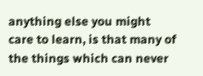anything else you might
care to learn, is that many of the things which can never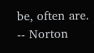be, often are.
-- Norton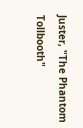Juster, "The Phantom Tollbooth"